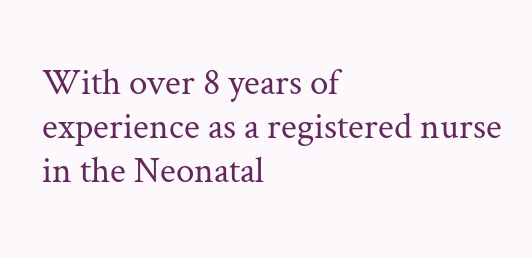With over 8 years of experience as a registered nurse in the Neonatal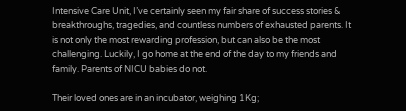Intensive Care Unit, I’ve certainly seen my fair share of success stories & breakthroughs, tragedies, and countless numbers of exhausted parents. It is not only the most rewarding profession, but can also be the most challenging. Luckily, I go home at the end of the day to my friends and family. Parents of NICU babies do not.

Their loved ones are in an incubator, weighing 1Kg;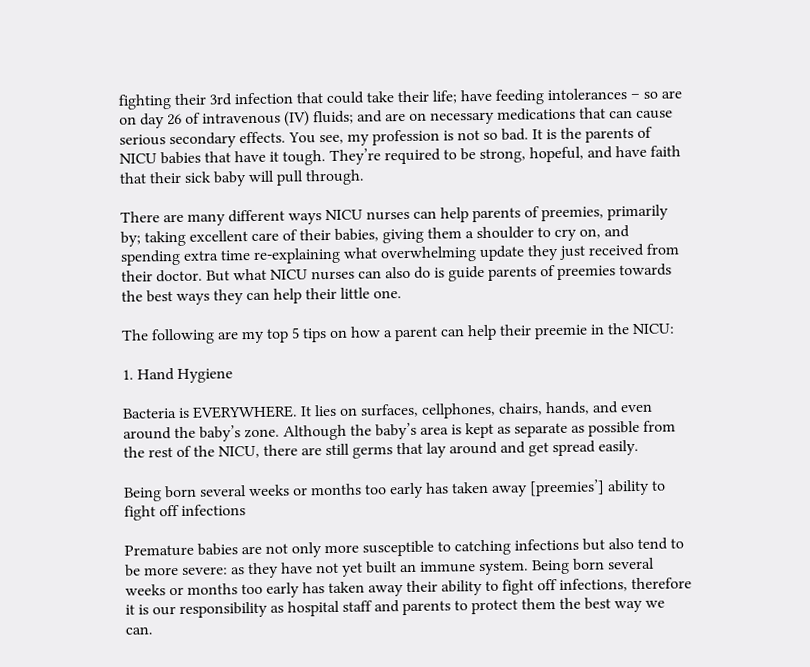fighting their 3rd infection that could take their life; have feeding intolerances – so are on day 26 of intravenous (IV) fluids; and are on necessary medications that can cause serious secondary effects. You see, my profession is not so bad. It is the parents of NICU babies that have it tough. They’re required to be strong, hopeful, and have faith that their sick baby will pull through.

There are many different ways NICU nurses can help parents of preemies, primarily by; taking excellent care of their babies, giving them a shoulder to cry on, and spending extra time re-explaining what overwhelming update they just received from their doctor. But what NICU nurses can also do is guide parents of preemies towards the best ways they can help their little one.

The following are my top 5 tips on how a parent can help their preemie in the NICU:

1. Hand Hygiene

Bacteria is EVERYWHERE. It lies on surfaces, cellphones, chairs, hands, and even around the baby’s zone. Although the baby’s area is kept as separate as possible from the rest of the NICU, there are still germs that lay around and get spread easily.

Being born several weeks or months too early has taken away [preemies’] ability to fight off infections

Premature babies are not only more susceptible to catching infections but also tend to be more severe: as they have not yet built an immune system. Being born several weeks or months too early has taken away their ability to fight off infections, therefore it is our responsibility as hospital staff and parents to protect them the best way we can.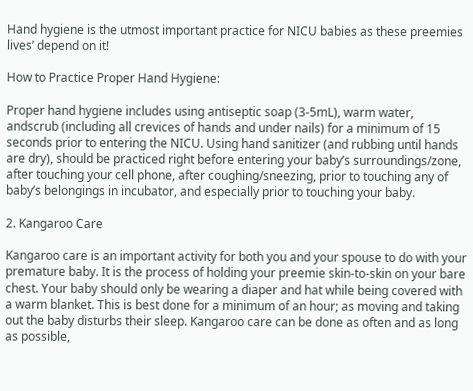Hand hygiene is the utmost important practice for NICU babies as these preemies lives’ depend on it!

How to Practice Proper Hand Hygiene:

Proper hand hygiene includes using antiseptic soap (3-5mL), warm water, andscrub (including all crevices of hands and under nails) for a minimum of 15 seconds prior to entering the NICU. Using hand sanitizer (and rubbing until hands are dry), should be practiced right before entering your baby’s surroundings/zone, after touching your cell phone, after coughing/sneezing, prior to touching any of baby’s belongings in incubator, and especially prior to touching your baby.

2. Kangaroo Care

Kangaroo care is an important activity for both you and your spouse to do with your premature baby. It is the process of holding your preemie skin-to-skin on your bare chest. Your baby should only be wearing a diaper and hat while being covered with a warm blanket. This is best done for a minimum of an hour; as moving and taking out the baby disturbs their sleep. Kangaroo care can be done as often and as long as possible,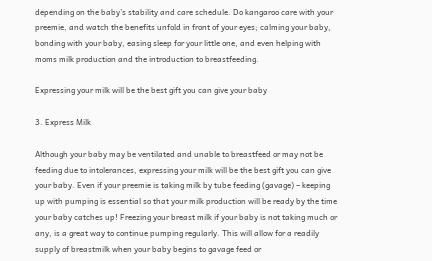depending on the baby’s stability and care schedule. Do kangaroo care with your preemie, and watch the benefits unfold in front of your eyes; calming your baby, bonding with your baby, easing sleep for your little one, and even helping with moms milk production and the introduction to breastfeeding.

Expressing your milk will be the best gift you can give your baby

3. Express Milk

Although your baby may be ventilated and unable to breastfeed or may not be feeding due to intolerances, expressing your milk will be the best gift you can give your baby. Even if your preemie is taking milk by tube feeding (gavage) – keeping up with pumping is essential so that your milk production will be ready by the time your baby catches up! Freezing your breast milk if your baby is not taking much or any, is a great way to continue pumping regularly. This will allow for a readily supply of breastmilk when your baby begins to gavage feed or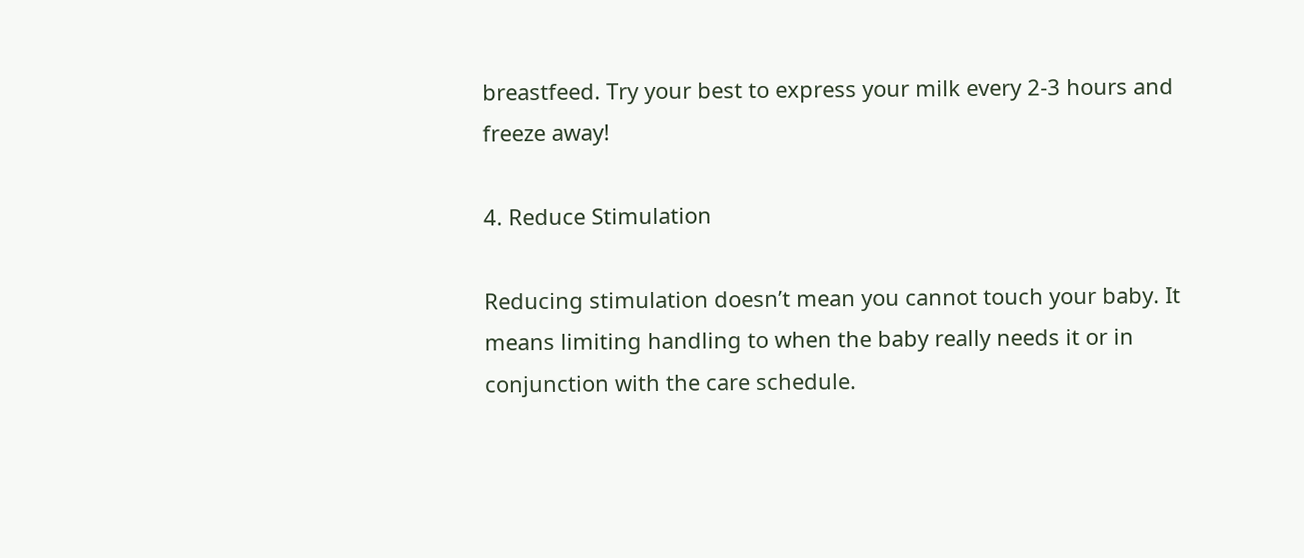breastfeed. Try your best to express your milk every 2-3 hours and freeze away!

4. Reduce Stimulation

Reducing stimulation doesn’t mean you cannot touch your baby. It means limiting handling to when the baby really needs it or in conjunction with the care schedule.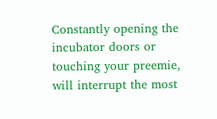Constantly opening the incubator doors or touching your preemie, will interrupt the most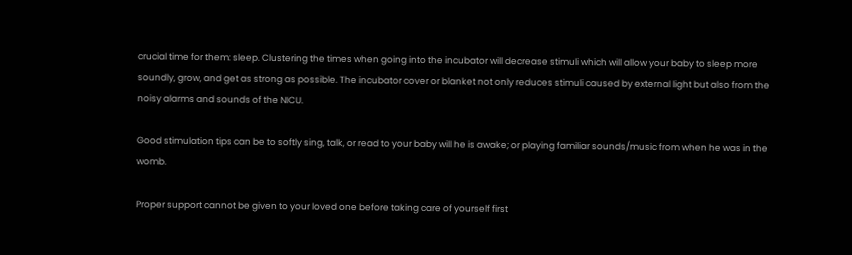crucial time for them: sleep. Clustering the times when going into the incubator will decrease stimuli which will allow your baby to sleep more soundly, grow, and get as strong as possible. The incubator cover or blanket not only reduces stimuli caused by external light but also from the noisy alarms and sounds of the NICU.

Good stimulation tips can be to softly sing, talk, or read to your baby will he is awake; or playing familiar sounds/music from when he was in the womb.

Proper support cannot be given to your loved one before taking care of yourself first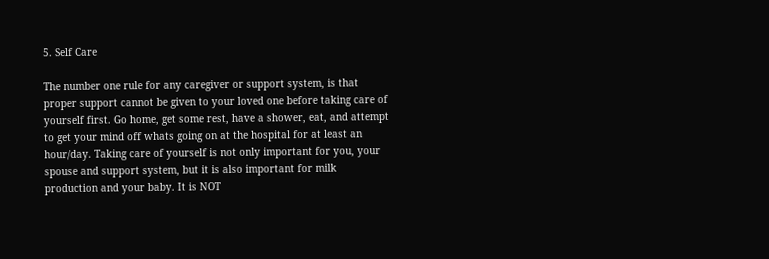5. Self Care

The number one rule for any caregiver or support system, is that proper support cannot be given to your loved one before taking care of yourself first. Go home, get some rest, have a shower, eat, and attempt to get your mind off whats going on at the hospital for at least an hour/day. Taking care of yourself is not only important for you, your spouse and support system, but it is also important for milk production and your baby. It is NOT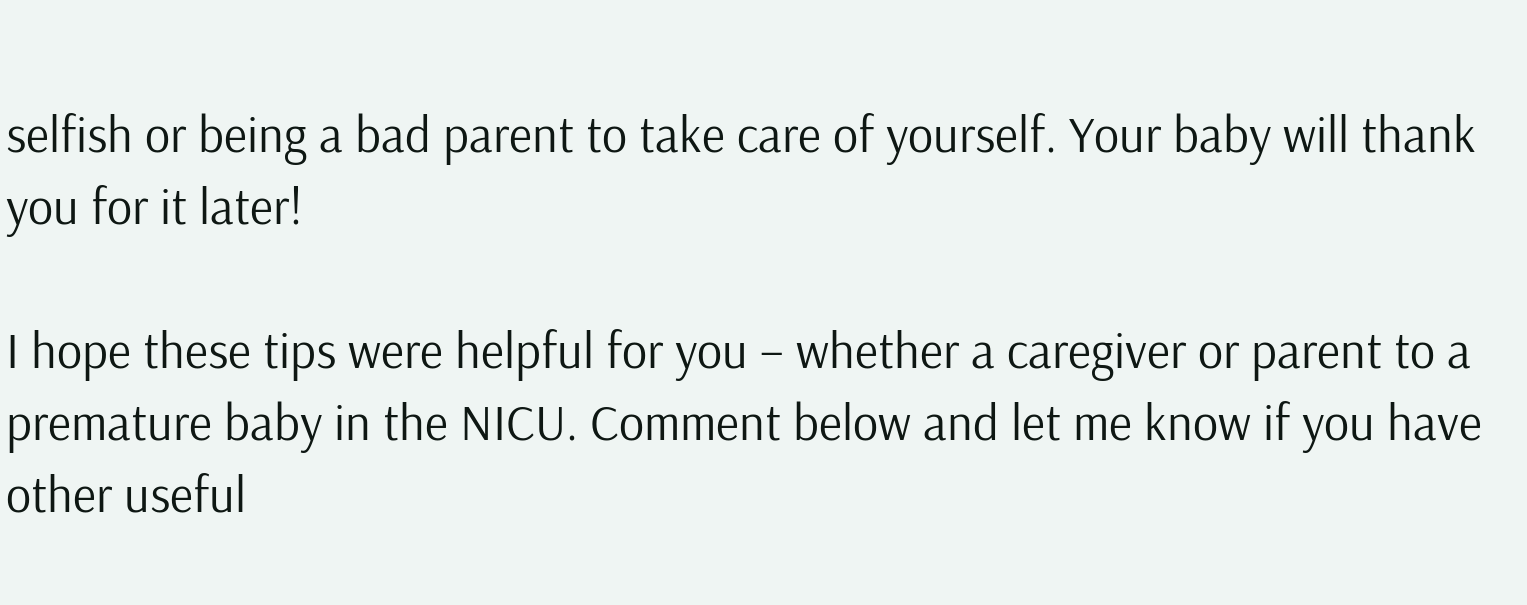selfish or being a bad parent to take care of yourself. Your baby will thank you for it later!

I hope these tips were helpful for you – whether a caregiver or parent to a premature baby in the NICU. Comment below and let me know if you have other useful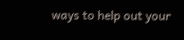ways to help out your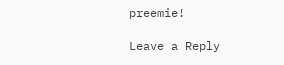preemie!

Leave a Reply